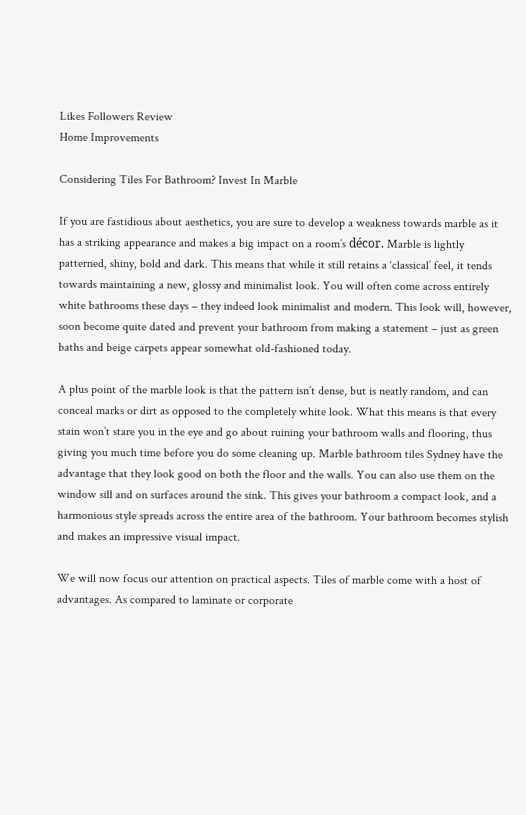Likes Followers Review
Home Improvements

Considering Tiles For Bathroom? Invest In Marble

If you are fastidious about aesthetics, you are sure to develop a weakness towards marble as it has a striking appearance and makes a big impact on a room’s décor. Marble is lightly patterned, shiny, bold and dark. This means that while it still retains a ‘classical’ feel, it tends towards maintaining a new, glossy and minimalist look. You will often come across entirely white bathrooms these days – they indeed look minimalist and modern. This look will, however, soon become quite dated and prevent your bathroom from making a statement – just as green baths and beige carpets appear somewhat old-fashioned today.

A plus point of the marble look is that the pattern isn’t dense, but is neatly random, and can conceal marks or dirt as opposed to the completely white look. What this means is that every stain won’t stare you in the eye and go about ruining your bathroom walls and flooring, thus giving you much time before you do some cleaning up. Marble bathroom tiles Sydney have the advantage that they look good on both the floor and the walls. You can also use them on the window sill and on surfaces around the sink. This gives your bathroom a compact look, and a harmonious style spreads across the entire area of the bathroom. Your bathroom becomes stylish and makes an impressive visual impact.

We will now focus our attention on practical aspects. Tiles of marble come with a host of advantages. As compared to laminate or corporate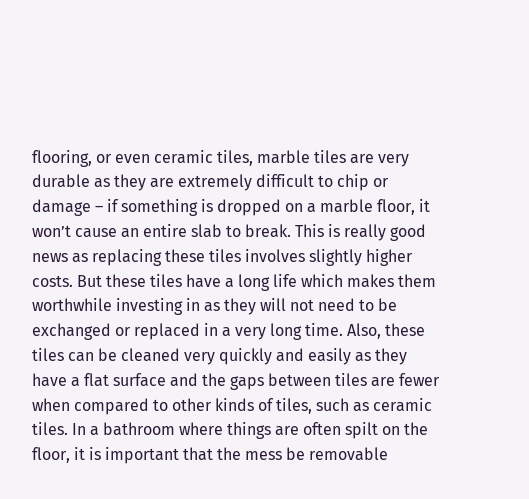flooring, or even ceramic tiles, marble tiles are very durable as they are extremely difficult to chip or damage – if something is dropped on a marble floor, it won’t cause an entire slab to break. This is really good news as replacing these tiles involves slightly higher costs. But these tiles have a long life which makes them worthwhile investing in as they will not need to be exchanged or replaced in a very long time. Also, these tiles can be cleaned very quickly and easily as they have a flat surface and the gaps between tiles are fewer when compared to other kinds of tiles, such as ceramic tiles. In a bathroom where things are often spilt on the floor, it is important that the mess be removable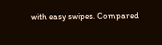with easy swipes. Compared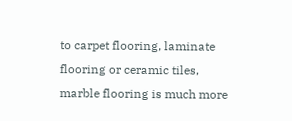to carpet flooring, laminate flooring or ceramic tiles, marble flooring is much more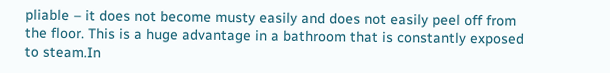pliable – it does not become musty easily and does not easily peel off from the floor. This is a huge advantage in a bathroom that is constantly exposed to steam.In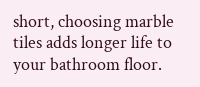short, choosing marble tiles adds longer life to your bathroom floor.